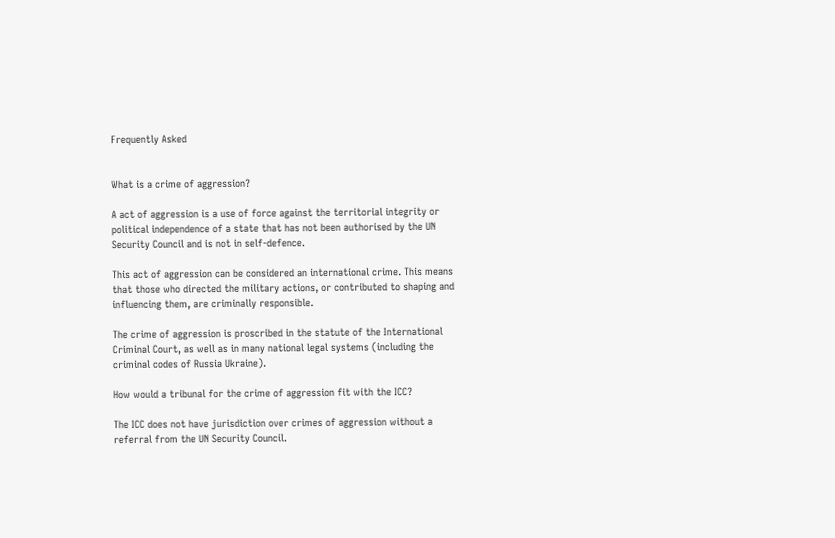Frequently Asked


What is a crime of aggression?

A act of aggression is a use of force against the territorial integrity or political independence of a state that has not been authorised by the UN Security Council and is not in self-defence.

This act of aggression can be considered an international crime. This means that those who directed the military actions, or contributed to shaping and influencing them, are criminally responsible.

The crime of aggression is proscribed in the statute of the International Criminal Court, as well as in many national legal systems (including the criminal codes of Russia Ukraine).

How would a tribunal for the crime of aggression fit with the ICC?

The ICC does not have jurisdiction over crimes of aggression without a referral from the UN Security Council.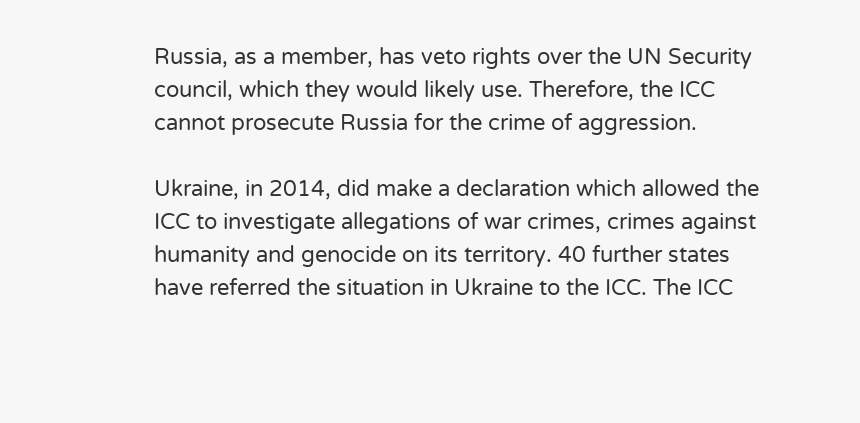Russia, as a member, has veto rights over the UN Security council, which they would likely use. Therefore, the ICC cannot prosecute Russia for the crime of aggression.

Ukraine, in 2014, did make a declaration which allowed the ICC to investigate allegations of war crimes, crimes against humanity and genocide on its territory. 40 further states have referred the situation in Ukraine to the ICC. The ICC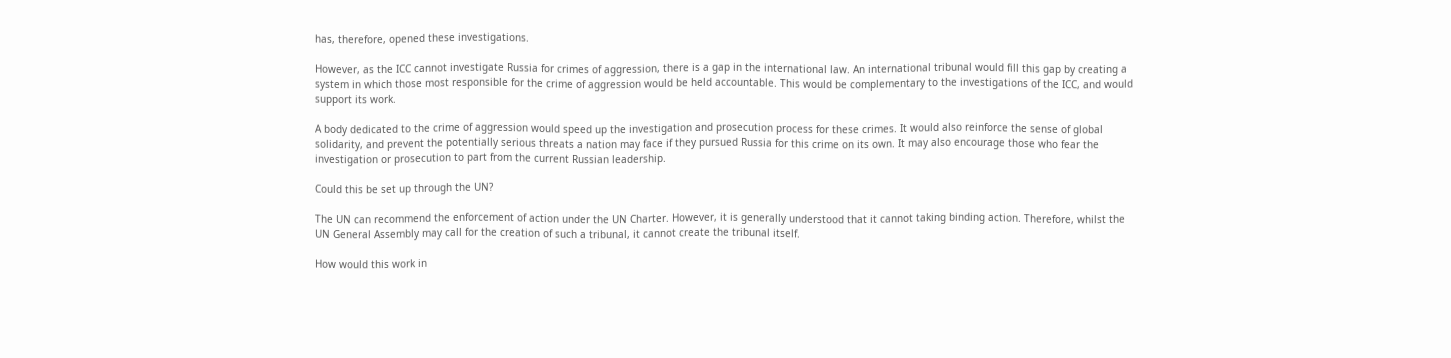has, therefore, opened these investigations.

However, as the ICC cannot investigate Russia for crimes of aggression, there is a gap in the international law. An international tribunal would fill this gap by creating a system in which those most responsible for the crime of aggression would be held accountable. This would be complementary to the investigations of the ICC, and would support its work.

A body dedicated to the crime of aggression would speed up the investigation and prosecution process for these crimes. It would also reinforce the sense of global solidarity, and prevent the potentially serious threats a nation may face if they pursued Russia for this crime on its own. It may also encourage those who fear the investigation or prosecution to part from the current Russian leadership.

Could this be set up through the UN?

The UN can recommend the enforcement of action under the UN Charter. However, it is generally understood that it cannot taking binding action. Therefore, whilst the UN General Assembly may call for the creation of such a tribunal, it cannot create the tribunal itself.

How would this work in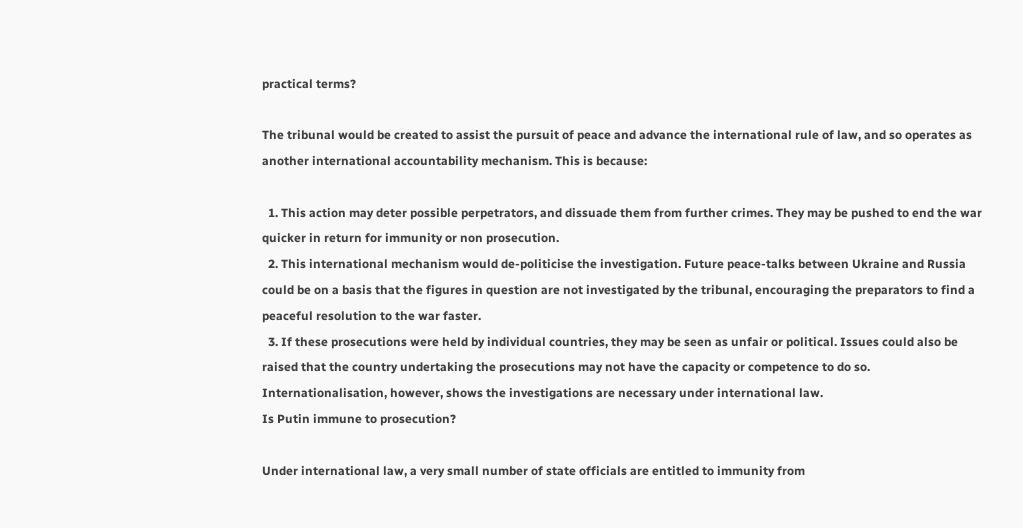practical terms?

The tribunal would be created to assist the pursuit of peace and advance the international rule of law, and so operates as another international accountability mechanism. This is because:

  1. This action may deter possible perpetrators, and dissuade them from further crimes. They may be pushed to end the war quicker in return for immunity or non prosecution.
  2. This international mechanism would de-politicise the investigation. Future peace-talks between Ukraine and Russia could be on a basis that the figures in question are not investigated by the tribunal, encouraging the preparators to find a peaceful resolution to the war faster.
  3. If these prosecutions were held by individual countries, they may be seen as unfair or political. Issues could also be raised that the country undertaking the prosecutions may not have the capacity or competence to do so. Internationalisation, however, shows the investigations are necessary under international law.
Is Putin immune to prosecution?

Under international law, a very small number of state officials are entitled to immunity from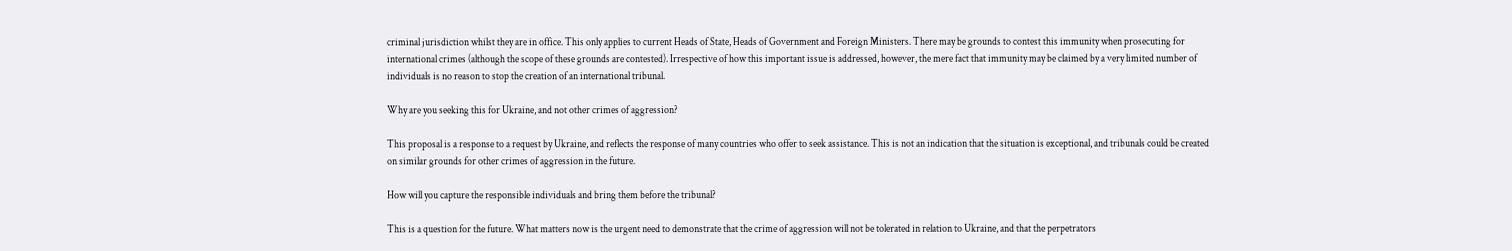criminal jurisdiction whilst they are in office. This only applies to current Heads of State, Heads of Government and Foreign Ministers. There may be grounds to contest this immunity when prosecuting for international crimes (although the scope of these grounds are contested). Irrespective of how this important issue is addressed, however, the mere fact that immunity may be claimed by a very limited number of individuals is no reason to stop the creation of an international tribunal.

Why are you seeking this for Ukraine, and not other crimes of aggression?

This proposal is a response to a request by Ukraine, and reflects the response of many countries who offer to seek assistance. This is not an indication that the situation is exceptional, and tribunals could be created on similar grounds for other crimes of aggression in the future.

How will you capture the responsible individuals and bring them before the tribunal?

This is a question for the future. What matters now is the urgent need to demonstrate that the crime of aggression will not be tolerated in relation to Ukraine, and that the perpetrators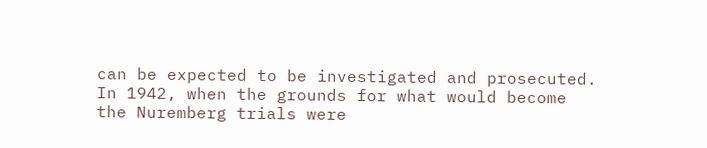can be expected to be investigated and prosecuted. In 1942, when the grounds for what would become the Nuremberg trials were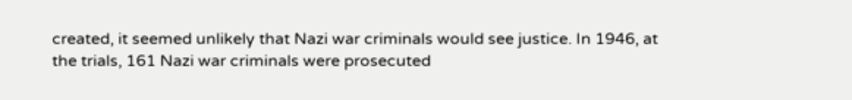created, it seemed unlikely that Nazi war criminals would see justice. In 1946, at the trials, 161 Nazi war criminals were prosecuted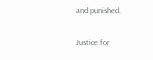and punished.

Justice for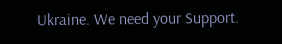Ukraine. We need your Support.